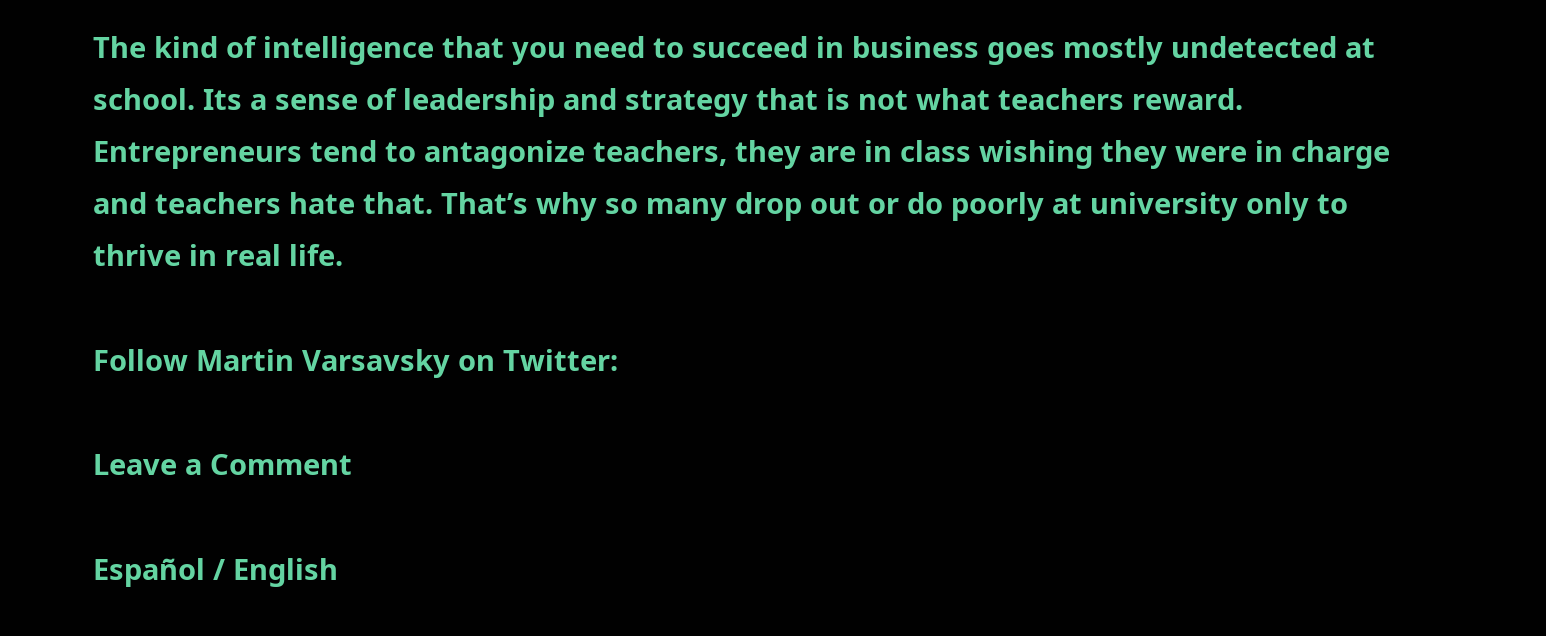The kind of intelligence that you need to succeed in business goes mostly undetected at school. Its a sense of leadership and strategy that is not what teachers reward. Entrepreneurs tend to antagonize teachers, they are in class wishing they were in charge and teachers hate that. That’s why so many drop out or do poorly at university only to thrive in real life.

Follow Martin Varsavsky on Twitter:

Leave a Comment

Español / English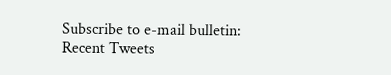Subscribe to e-mail bulletin:
Recent Tweets